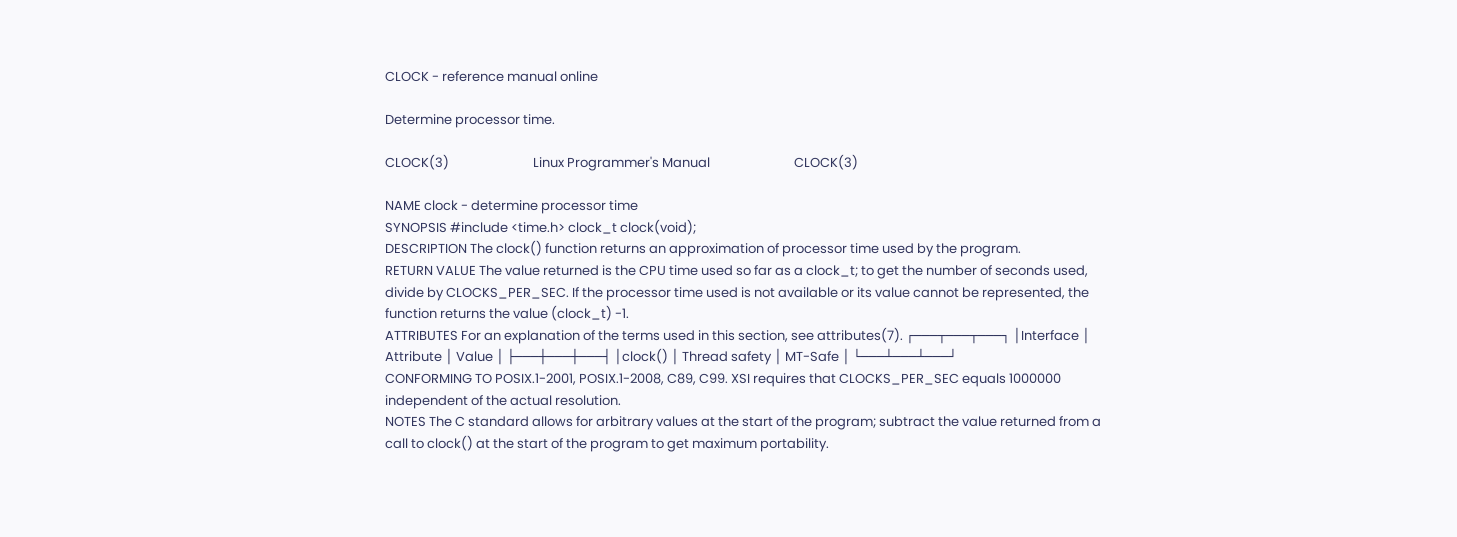CLOCK - reference manual online

Determine processor time.

CLOCK(3)                            Linux Programmer's Manual                            CLOCK(3)

NAME clock - determine processor time
SYNOPSIS #include <time.h> clock_t clock(void);
DESCRIPTION The clock() function returns an approximation of processor time used by the program.
RETURN VALUE The value returned is the CPU time used so far as a clock_t; to get the number of seconds used, divide by CLOCKS_PER_SEC. If the processor time used is not available or its value cannot be represented, the function returns the value (clock_t) -1.
ATTRIBUTES For an explanation of the terms used in this section, see attributes(7). ┌───┬───┬───┐ │Interface │ Attribute │ Value │ ├───┼───┼───┤ │clock() │ Thread safety │ MT-Safe │ └───┴───┴───┘
CONFORMING TO POSIX.1-2001, POSIX.1-2008, C89, C99. XSI requires that CLOCKS_PER_SEC equals 1000000 independent of the actual resolution.
NOTES The C standard allows for arbitrary values at the start of the program; subtract the value returned from a call to clock() at the start of the program to get maximum portability.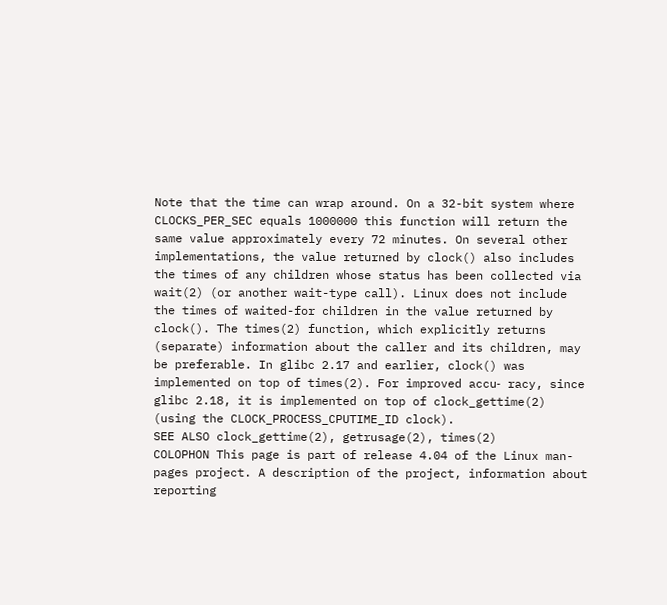Note that the time can wrap around. On a 32-bit system where CLOCKS_PER_SEC equals 1000000 this function will return the same value approximately every 72 minutes. On several other implementations, the value returned by clock() also includes the times of any children whose status has been collected via wait(2) (or another wait-type call). Linux does not include the times of waited-for children in the value returned by clock(). The times(2) function, which explicitly returns (separate) information about the caller and its children, may be preferable. In glibc 2.17 and earlier, clock() was implemented on top of times(2). For improved accu‐ racy, since glibc 2.18, it is implemented on top of clock_gettime(2) (using the CLOCK_PROCESS_CPUTIME_ID clock).
SEE ALSO clock_gettime(2), getrusage(2), times(2)
COLOPHON This page is part of release 4.04 of the Linux man-pages project. A description of the project, information about reporting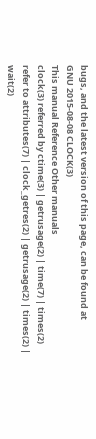bugs, and the latest version of this page, can be found at
GNU 2015-08-08 CLOCK(3)
This manual Reference Other manuals
clock(3) referred by ctime(3) | getrusage(2) | time(7) | times(2)
refer to attributes(7) | clock_getres(2) | getrusage(2) | times(2) | wait(2)